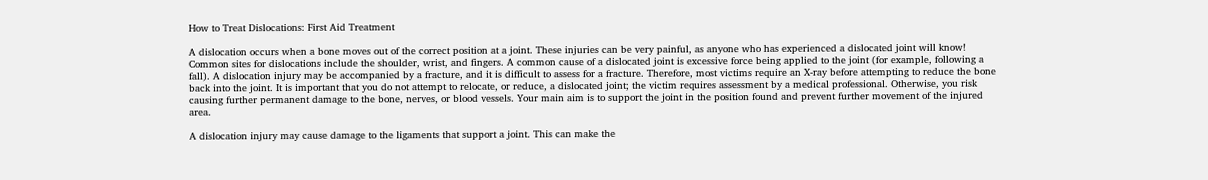How to Treat Dislocations: First Aid Treatment

A dislocation occurs when a bone moves out of the correct position at a joint. These injuries can be very painful, as anyone who has experienced a dislocated joint will know! Common sites for dislocations include the shoulder, wrist, and fingers. A common cause of a dislocated joint is excessive force being applied to the joint (for example, following a fall). A dislocation injury may be accompanied by a fracture, and it is difficult to assess for a fracture. Therefore, most victims require an X-ray before attempting to reduce the bone back into the joint. It is important that you do not attempt to relocate, or reduce, a dislocated joint; the victim requires assessment by a medical professional. Otherwise, you risk causing further permanent damage to the bone, nerves, or blood vessels. Your main aim is to support the joint in the position found and prevent further movement of the injured area.

A dislocation injury may cause damage to the ligaments that support a joint. This can make the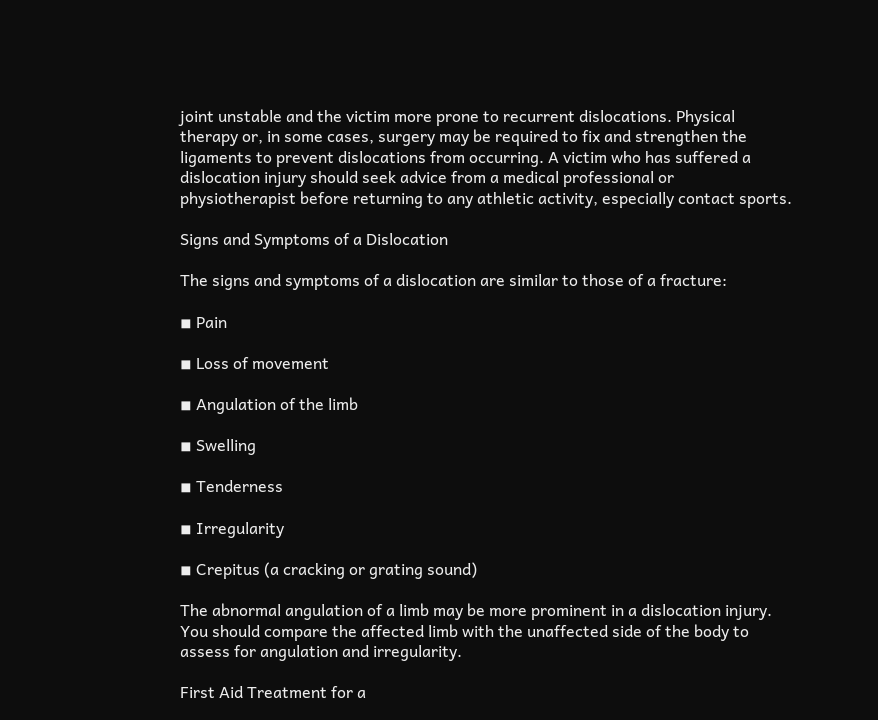joint unstable and the victim more prone to recurrent dislocations. Physical therapy or, in some cases, surgery may be required to fix and strengthen the ligaments to prevent dislocations from occurring. A victim who has suffered a dislocation injury should seek advice from a medical professional or physiotherapist before returning to any athletic activity, especially contact sports.

Signs and Symptoms of a Dislocation

The signs and symptoms of a dislocation are similar to those of a fracture:

◾ Pain

◾ Loss of movement

◾ Angulation of the limb

◾ Swelling

◾ Tenderness

◾ Irregularity

◾ Crepitus (a cracking or grating sound)

The abnormal angulation of a limb may be more prominent in a dislocation injury. You should compare the affected limb with the unaffected side of the body to assess for angulation and irregularity.

First Aid Treatment for a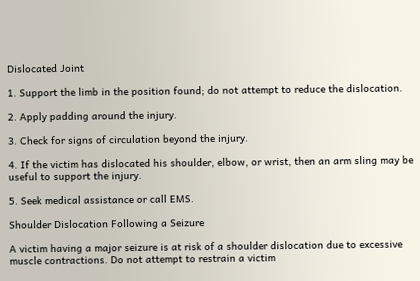Dislocated Joint

1. Support the limb in the position found; do not attempt to reduce the dislocation.

2. Apply padding around the injury.

3. Check for signs of circulation beyond the injury.

4. If the victim has dislocated his shoulder, elbow, or wrist, then an arm sling may be useful to support the injury.

5. Seek medical assistance or call EMS.

Shoulder Dislocation Following a Seizure

A victim having a major seizure is at risk of a shoulder dislocation due to excessive muscle contractions. Do not attempt to restrain a victim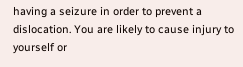having a seizure in order to prevent a dislocation. You are likely to cause injury to yourself or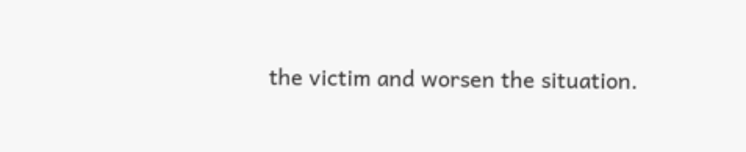the victim and worsen the situation.